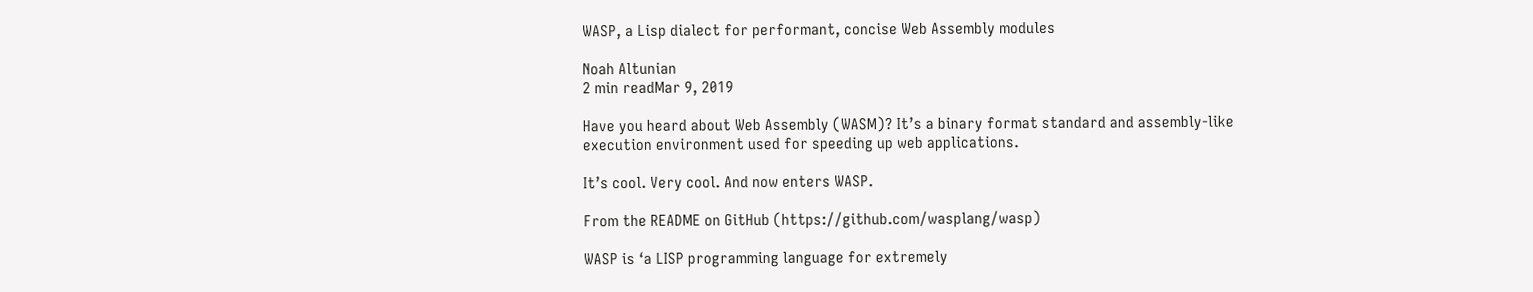WASP, a Lisp dialect for performant, concise Web Assembly modules

Noah Altunian
2 min readMar 9, 2019

Have you heard about Web Assembly (WASM)? It’s a binary format standard and assembly-like execution environment used for speeding up web applications.

It’s cool. Very cool. And now enters WASP.

From the README on GitHub (https://github.com/wasplang/wasp)

WASP is ‘a LISP programming language for extremely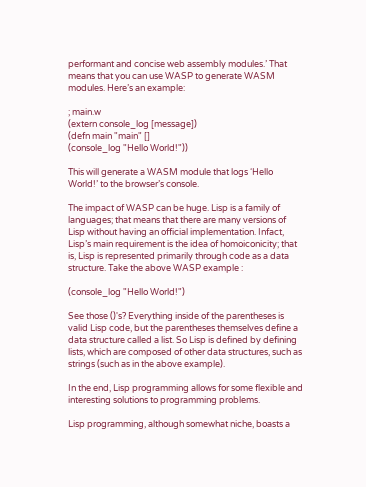performant and concise web assembly modules.’ That means that you can use WASP to generate WASM modules. Here’s an example:

; main.w
(extern console_log [message])
(defn main "main" []
(console_log "Hello World!"))

This will generate a WASM module that logs ‘Hello World!’ to the browser’s console.

The impact of WASP can be huge. Lisp is a family of languages; that means that there are many versions of Lisp without having an official implementation. Infact, Lisp’s main requirement is the idea of homoiconicity; that is, Lisp is represented primarily through code as a data structure. Take the above WASP example :

(console_log "Hello World!")

See those ()'s? Everything inside of the parentheses is valid Lisp code, but the parentheses themselves define a data structure called a list. So Lisp is defined by defining lists, which are composed of other data structures, such as strings (such as in the above example).

In the end, Lisp programming allows for some flexible and interesting solutions to programming problems.

Lisp programming, although somewhat niche, boasts a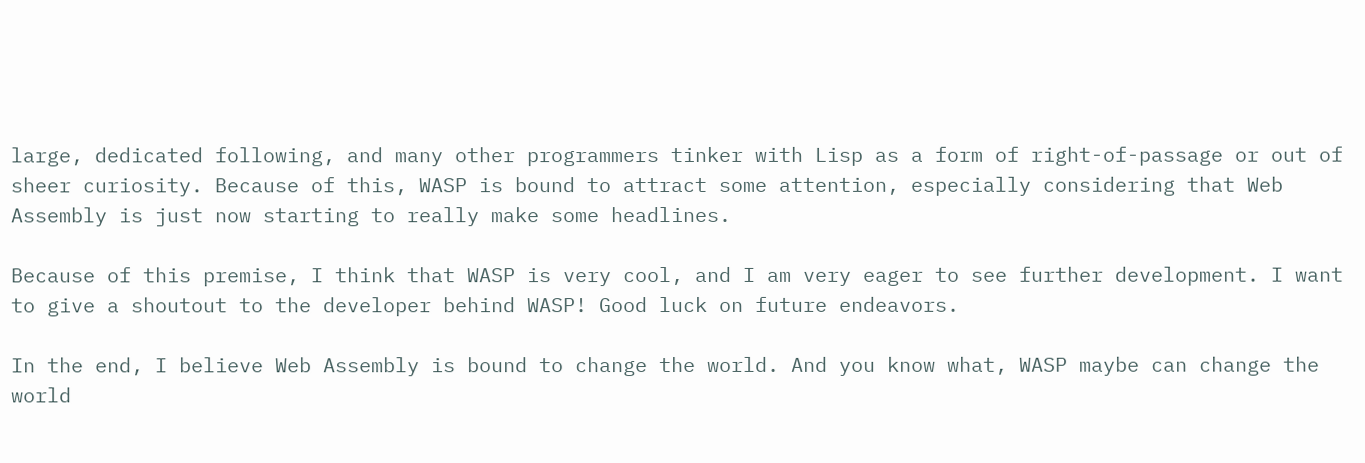large, dedicated following, and many other programmers tinker with Lisp as a form of right-of-passage or out of sheer curiosity. Because of this, WASP is bound to attract some attention, especially considering that Web Assembly is just now starting to really make some headlines.

Because of this premise, I think that WASP is very cool, and I am very eager to see further development. I want to give a shoutout to the developer behind WASP! Good luck on future endeavors.

In the end, I believe Web Assembly is bound to change the world. And you know what, WASP maybe can change the world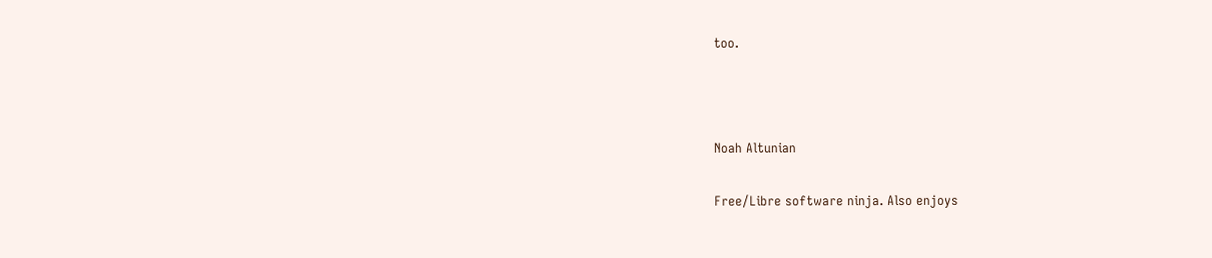too.



Noah Altunian

Free/Libre software ninja. Also enjoys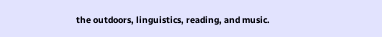the outdoors, linguistics, reading, and music.